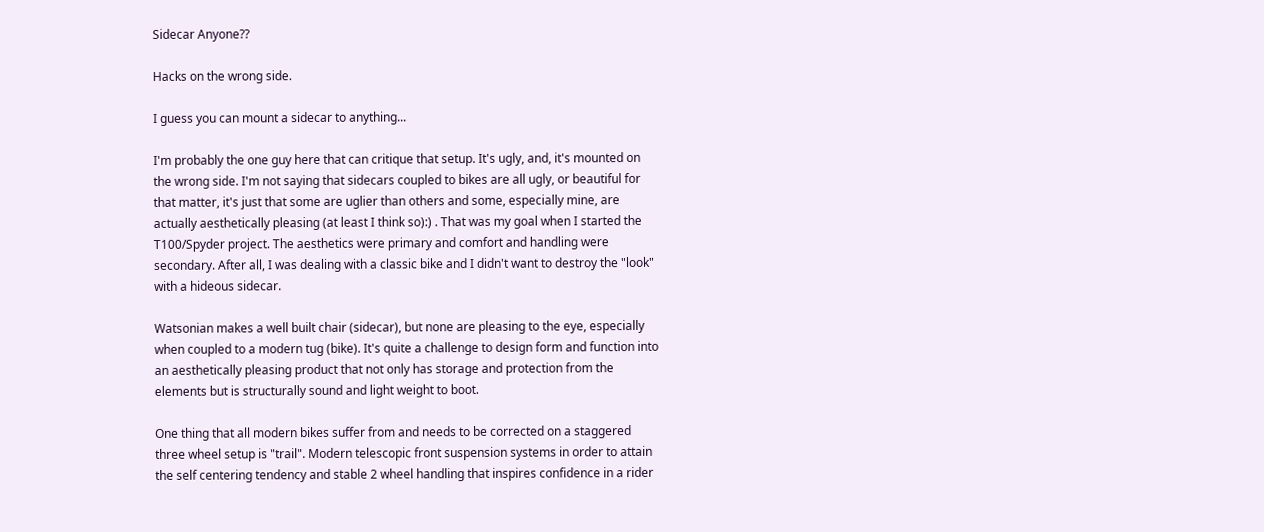Sidecar Anyone??

Hacks on the wrong side.

I guess you can mount a sidecar to anything...

I'm probably the one guy here that can critique that setup. It's ugly, and, it's mounted on the wrong side. I'm not saying that sidecars coupled to bikes are all ugly, or beautiful for that matter, it's just that some are uglier than others and some, especially mine, are actually aesthetically pleasing (at least I think so):) . That was my goal when I started the T100/Spyder project. The aesthetics were primary and comfort and handling were secondary. After all, I was dealing with a classic bike and I didn't want to destroy the "look" with a hideous sidecar.

Watsonian makes a well built chair (sidecar), but none are pleasing to the eye, especially when coupled to a modern tug (bike). It's quite a challenge to design form and function into an aesthetically pleasing product that not only has storage and protection from the elements but is structurally sound and light weight to boot.

One thing that all modern bikes suffer from and needs to be corrected on a staggered three wheel setup is "trail". Modern telescopic front suspension systems in order to attain the self centering tendency and stable 2 wheel handling that inspires confidence in a rider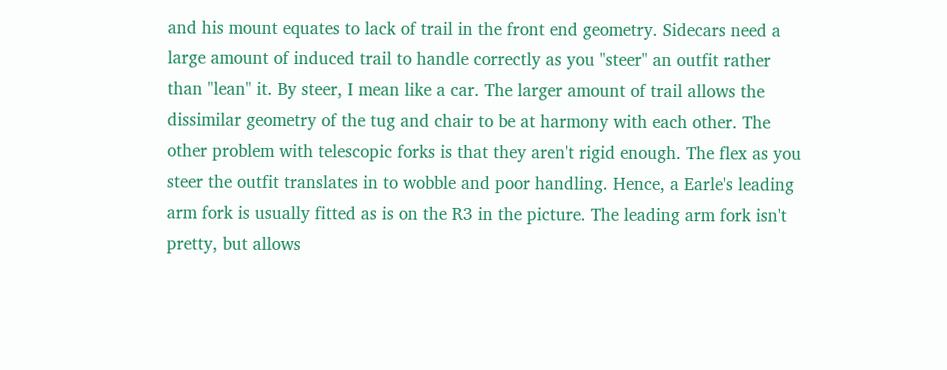and his mount equates to lack of trail in the front end geometry. Sidecars need a large amount of induced trail to handle correctly as you "steer" an outfit rather than "lean" it. By steer, I mean like a car. The larger amount of trail allows the dissimilar geometry of the tug and chair to be at harmony with each other. The other problem with telescopic forks is that they aren't rigid enough. The flex as you steer the outfit translates in to wobble and poor handling. Hence, a Earle's leading arm fork is usually fitted as is on the R3 in the picture. The leading arm fork isn't pretty, but allows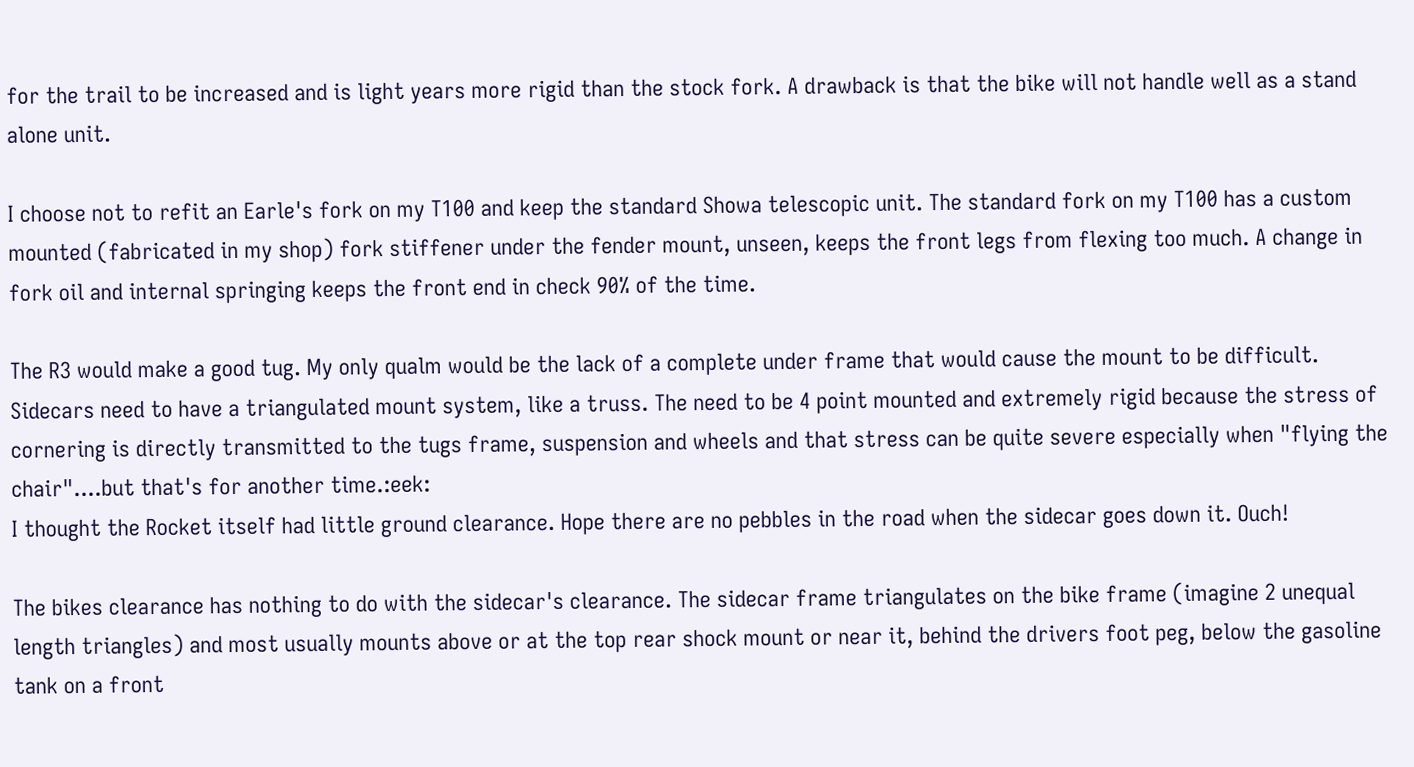for the trail to be increased and is light years more rigid than the stock fork. A drawback is that the bike will not handle well as a stand alone unit.

I choose not to refit an Earle's fork on my T100 and keep the standard Showa telescopic unit. The standard fork on my T100 has a custom mounted (fabricated in my shop) fork stiffener under the fender mount, unseen, keeps the front legs from flexing too much. A change in fork oil and internal springing keeps the front end in check 90% of the time.

The R3 would make a good tug. My only qualm would be the lack of a complete under frame that would cause the mount to be difficult. Sidecars need to have a triangulated mount system, like a truss. The need to be 4 point mounted and extremely rigid because the stress of cornering is directly transmitted to the tugs frame, suspension and wheels and that stress can be quite severe especially when "flying the chair"....but that's for another time.:eek:
I thought the Rocket itself had little ground clearance. Hope there are no pebbles in the road when the sidecar goes down it. Ouch!

The bikes clearance has nothing to do with the sidecar's clearance. The sidecar frame triangulates on the bike frame (imagine 2 unequal length triangles) and most usually mounts above or at the top rear shock mount or near it, behind the drivers foot peg, below the gasoline tank on a front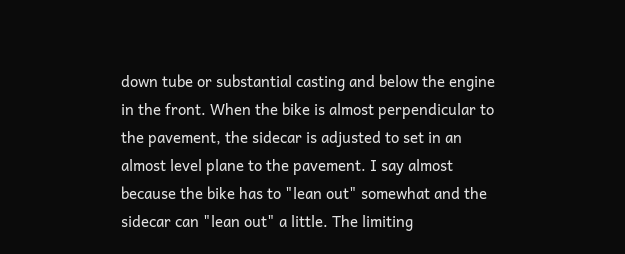down tube or substantial casting and below the engine in the front. When the bike is almost perpendicular to the pavement, the sidecar is adjusted to set in an almost level plane to the pavement. I say almost because the bike has to "lean out" somewhat and the sidecar can "lean out" a little. The limiting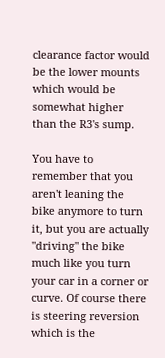clearance factor would be the lower mounts which would be somewhat higher than the R3's sump.

You have to remember that you aren't leaning the bike anymore to turn it, but you are actually "driving" the bike much like you turn your car in a corner or curve. Of course there is steering reversion which is the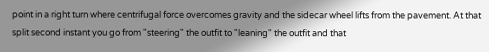point in a right turn where centrifugal force overcomes gravity and the sidecar wheel lifts from the pavement. At that split second instant you go from "steering" the outfit to "leaning" the outfit and that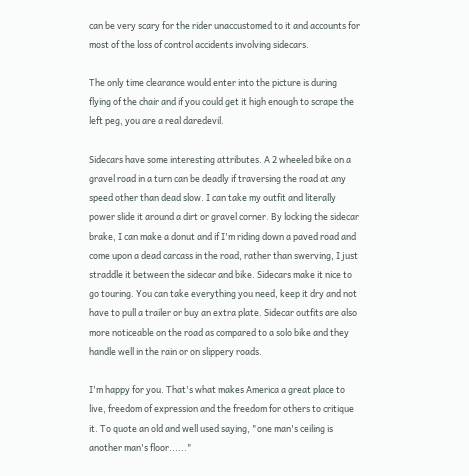can be very scary for the rider unaccustomed to it and accounts for most of the loss of control accidents involving sidecars.

The only time clearance would enter into the picture is during flying of the chair and if you could get it high enough to scrape the left peg, you are a real daredevil.

Sidecars have some interesting attributes. A 2 wheeled bike on a gravel road in a turn can be deadly if traversing the road at any speed other than dead slow. I can take my outfit and literally power slide it around a dirt or gravel corner. By locking the sidecar brake, I can make a donut and if I'm riding down a paved road and come upon a dead carcass in the road, rather than swerving, I just straddle it between the sidecar and bike. Sidecars make it nice to go touring. You can take everything you need, keep it dry and not have to pull a trailer or buy an extra plate. Sidecar outfits are also more noticeable on the road as compared to a solo bike and they handle well in the rain or on slippery roads.

I'm happy for you. That's what makes America a great place to live, freedom of expression and the freedom for others to critique it. To quote an old and well used saying, "one man's ceiling is another man's floor......"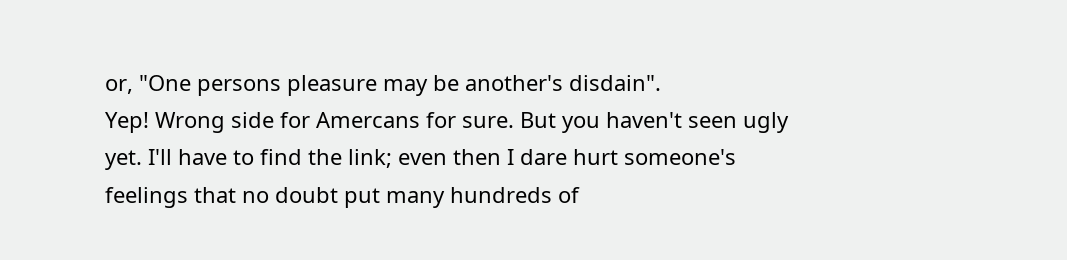or, "One persons pleasure may be another's disdain".
Yep! Wrong side for Amercans for sure. But you haven't seen ugly yet. I'll have to find the link; even then I dare hurt someone's feelings that no doubt put many hundreds of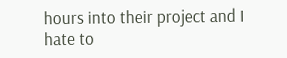hours into their project and I hate to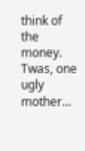think of the money. Twas, one ugly mother...